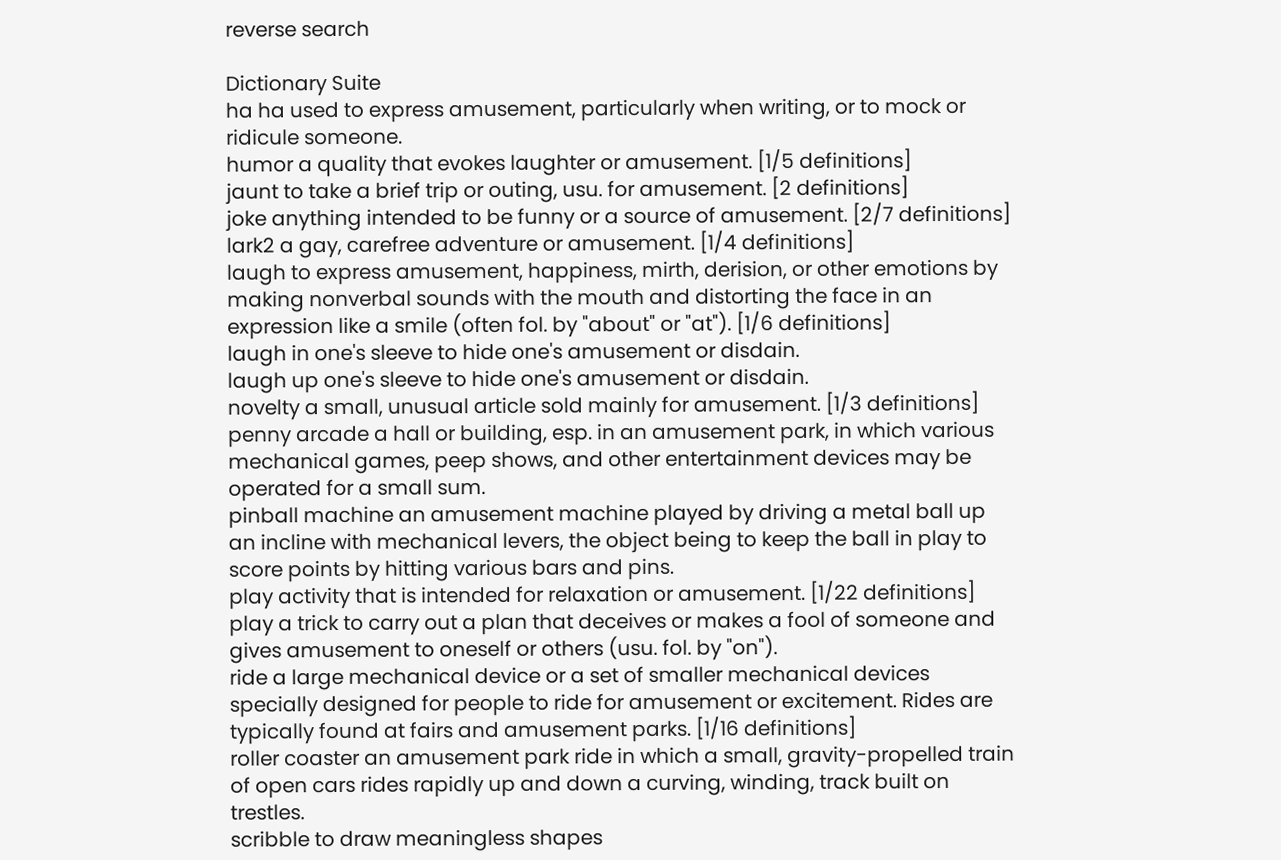reverse search

Dictionary Suite
ha ha used to express amusement, particularly when writing, or to mock or ridicule someone.
humor a quality that evokes laughter or amusement. [1/5 definitions]
jaunt to take a brief trip or outing, usu. for amusement. [2 definitions]
joke anything intended to be funny or a source of amusement. [2/7 definitions]
lark2 a gay, carefree adventure or amusement. [1/4 definitions]
laugh to express amusement, happiness, mirth, derision, or other emotions by making nonverbal sounds with the mouth and distorting the face in an expression like a smile (often fol. by "about" or "at"). [1/6 definitions]
laugh in one's sleeve to hide one's amusement or disdain.
laugh up one's sleeve to hide one's amusement or disdain.
novelty a small, unusual article sold mainly for amusement. [1/3 definitions]
penny arcade a hall or building, esp. in an amusement park, in which various mechanical games, peep shows, and other entertainment devices may be operated for a small sum.
pinball machine an amusement machine played by driving a metal ball up an incline with mechanical levers, the object being to keep the ball in play to score points by hitting various bars and pins.
play activity that is intended for relaxation or amusement. [1/22 definitions]
play a trick to carry out a plan that deceives or makes a fool of someone and gives amusement to oneself or others (usu. fol. by "on").
ride a large mechanical device or a set of smaller mechanical devices specially designed for people to ride for amusement or excitement. Rides are typically found at fairs and amusement parks. [1/16 definitions]
roller coaster an amusement park ride in which a small, gravity-propelled train of open cars rides rapidly up and down a curving, winding, track built on trestles.
scribble to draw meaningless shapes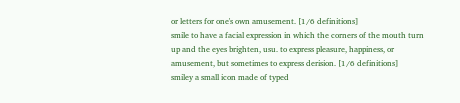or letters for one's own amusement. [1/6 definitions]
smile to have a facial expression in which the corners of the mouth turn up and the eyes brighten, usu. to express pleasure, happiness, or amusement, but sometimes to express derision. [1/6 definitions]
smiley a small icon made of typed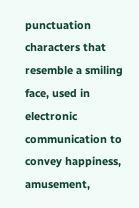punctuation characters that resemble a smiling face, used in electronic communication to convey happiness, amusement,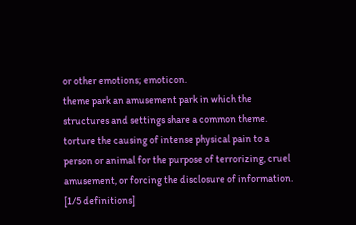or other emotions; emoticon.
theme park an amusement park in which the structures and settings share a common theme.
torture the causing of intense physical pain to a person or animal for the purpose of terrorizing, cruel amusement, or forcing the disclosure of information. [1/5 definitions]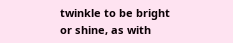twinkle to be bright or shine, as with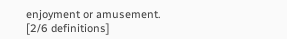enjoyment or amusement. [2/6 definitions]